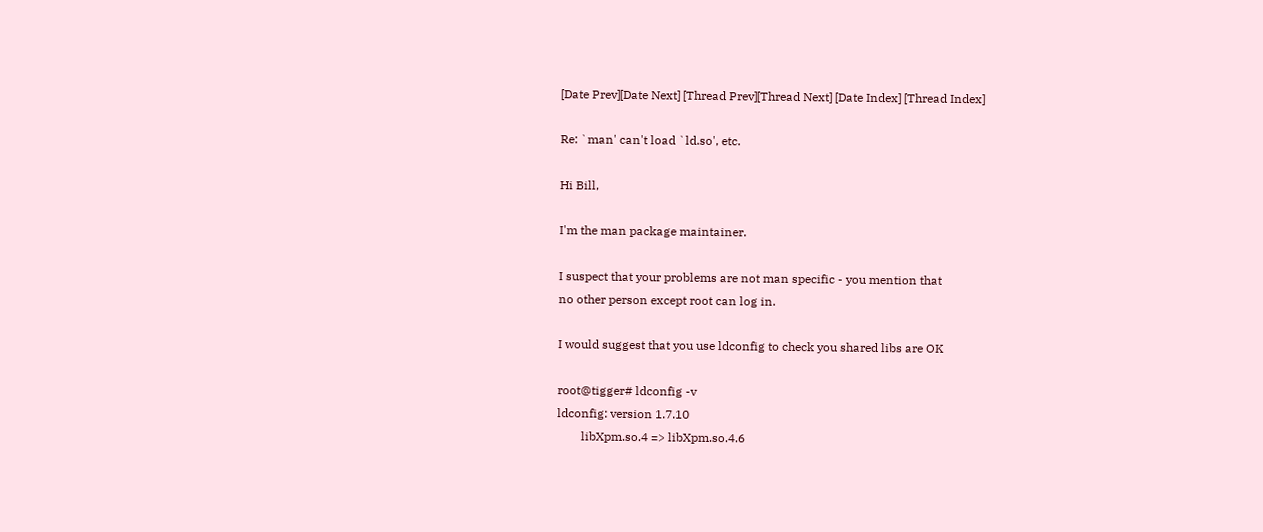[Date Prev][Date Next] [Thread Prev][Thread Next] [Date Index] [Thread Index]

Re: `man' can't load `ld.so', etc.

Hi Bill,

I'm the man package maintainer.

I suspect that your problems are not man specific - you mention that
no other person except root can log in.

I would suggest that you use ldconfig to check you shared libs are OK

root@tigger# ldconfig -v
ldconfig: version 1.7.10
        libXpm.so.4 => libXpm.so.4.6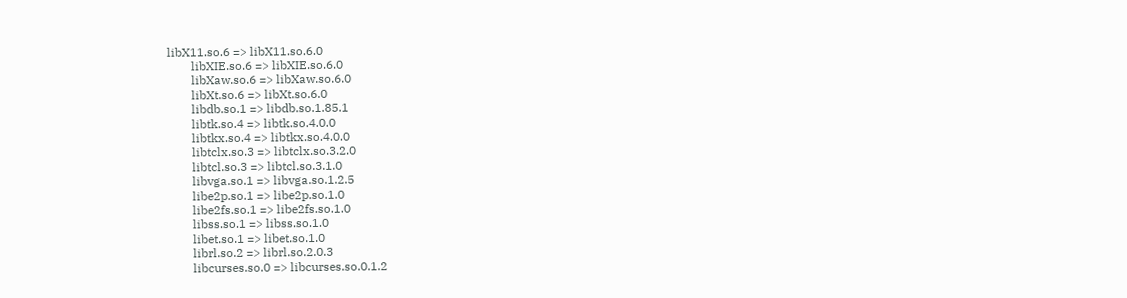libX11.so.6 => libX11.so.6.0
        libXIE.so.6 => libXIE.so.6.0
        libXaw.so.6 => libXaw.so.6.0
        libXt.so.6 => libXt.so.6.0
        libdb.so.1 => libdb.so.1.85.1
        libtk.so.4 => libtk.so.4.0.0
        libtkx.so.4 => libtkx.so.4.0.0
        libtclx.so.3 => libtclx.so.3.2.0
        libtcl.so.3 => libtcl.so.3.1.0
        libvga.so.1 => libvga.so.1.2.5
        libe2p.so.1 => libe2p.so.1.0
        libe2fs.so.1 => libe2fs.so.1.0
        libss.so.1 => libss.so.1.0
        libet.so.1 => libet.so.1.0
        librl.so.2 => librl.so.2.0.3
        libcurses.so.0 => libcurses.so.0.1.2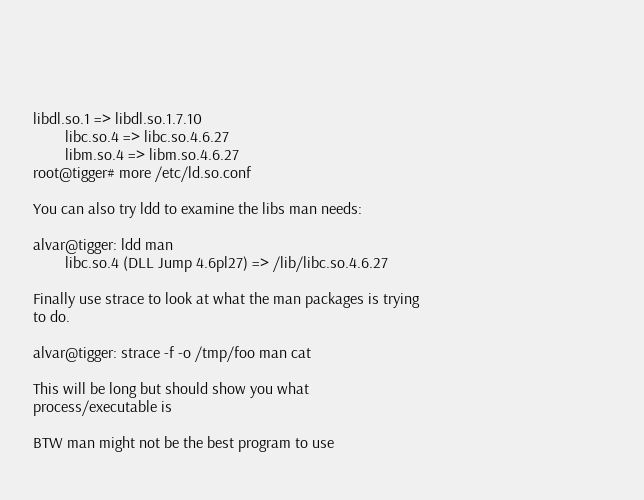libdl.so.1 => libdl.so.1.7.10
        libc.so.4 => libc.so.4.6.27
        libm.so.4 => libm.so.4.6.27
root@tigger# more /etc/ld.so.conf

You can also try ldd to examine the libs man needs:

alvar@tigger: ldd man
        libc.so.4 (DLL Jump 4.6pl27) => /lib/libc.so.4.6.27

Finally use strace to look at what the man packages is trying to do.

alvar@tigger: strace -f -o /tmp/foo man cat

This will be long but should show you what process/executable is

BTW man might not be the best program to use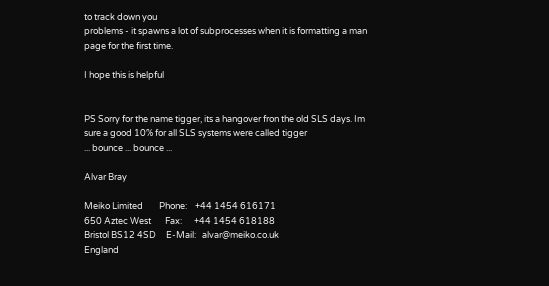to track down you
problems - it spawns a lot of subprocesses when it is formatting a man
page for the first time.

I hope this is helpful


PS Sorry for the name tigger, its a hangover fron the old SLS days. Im
sure a good 10% for all SLS systems were called tigger
... bounce ... bounce ...

Alvar Bray

Meiko Limited        Phone:    +44 1454 616171
650 Aztec West       Fax:      +44 1454 618188
Bristol BS12 4SD     E-Mail:   alvar@meiko.co.uk
England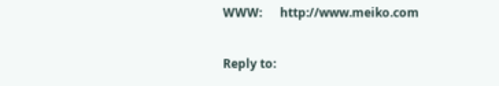WWW:      http://www.meiko.com

Reply to: